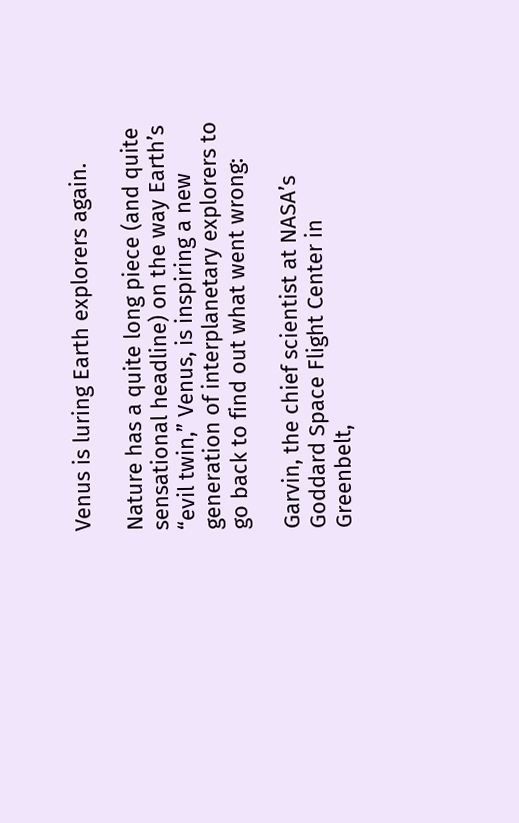Venus is luring Earth explorers again.

Nature has a quite long piece (and quite sensational headline) on the way Earth’s “evil twin,” Venus, is inspiring a new generation of interplanetary explorers to go back to find out what went wrong:

Garvin, the chief scientist at NASA’s Goddard Space Flight Center in Greenbelt,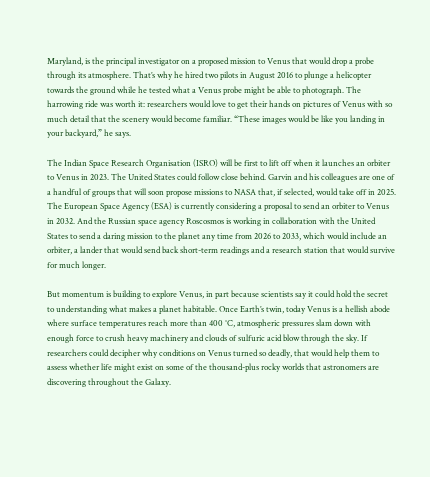Maryland, is the principal investigator on a proposed mission to Venus that would drop a probe through its atmosphere. That’s why he hired two pilots in August 2016 to plunge a helicopter towards the ground while he tested what a Venus probe might be able to photograph. The harrowing ride was worth it: researchers would love to get their hands on pictures of Venus with so much detail that the scenery would become familiar. “These images would be like you landing in your backyard,” he says.

The Indian Space Research Organisation (ISRO) will be first to lift off when it launches an orbiter to Venus in 2023. The United States could follow close behind. Garvin and his colleagues are one of a handful of groups that will soon propose missions to NASA that, if selected, would take off in 2025. The European Space Agency (ESA) is currently considering a proposal to send an orbiter to Venus in 2032. And the Russian space agency Roscosmos is working in collaboration with the United States to send a daring mission to the planet any time from 2026 to 2033, which would include an orbiter, a lander that would send back short-term readings and a research station that would survive for much longer.

But momentum is building to explore Venus, in part because scientists say it could hold the secret to understanding what makes a planet habitable. Once Earth’s twin, today Venus is a hellish abode where surface temperatures reach more than 400 °C, atmospheric pressures slam down with enough force to crush heavy machinery and clouds of sulfuric acid blow through the sky. If researchers could decipher why conditions on Venus turned so deadly, that would help them to assess whether life might exist on some of the thousand-plus rocky worlds that astronomers are discovering throughout the Galaxy.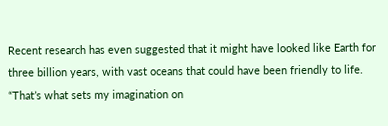Recent research has even suggested that it might have looked like Earth for three billion years, with vast oceans that could have been friendly to life. “That’s what sets my imagination on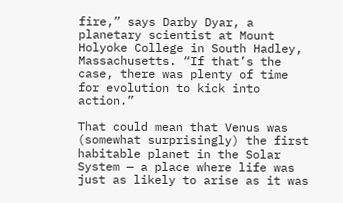fire,” says Darby Dyar, a planetary scientist at Mount Holyoke College in South Hadley, Massachusetts. “If that’s the case, there was plenty of time for evolution to kick into action.”

That could mean that Venus was (somewhat surprisingly) the first habitable planet in the Solar System — a place where life was just as likely to arise as it was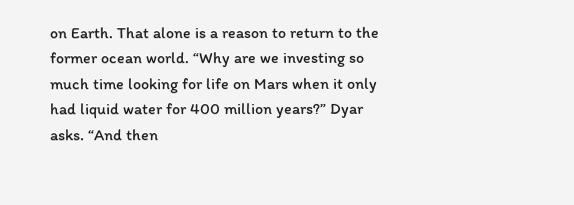on Earth. That alone is a reason to return to the former ocean world. “Why are we investing so much time looking for life on Mars when it only had liquid water for 400 million years?” Dyar asks. “And then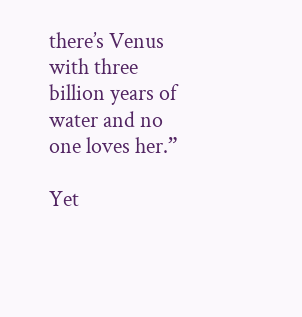there’s Venus with three billion years of water and no one loves her.”

Yet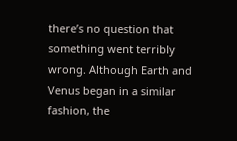there’s no question that something went terribly wrong. Although Earth and Venus began in a similar fashion, the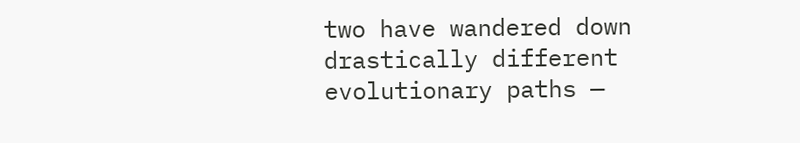two have wandered down drastically different evolutionary paths —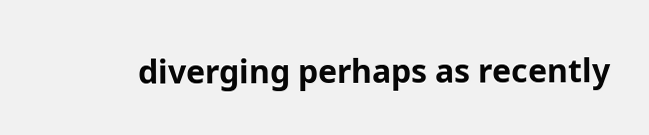diverging perhaps as recently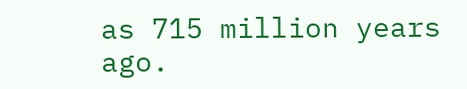as 715 million years ago.